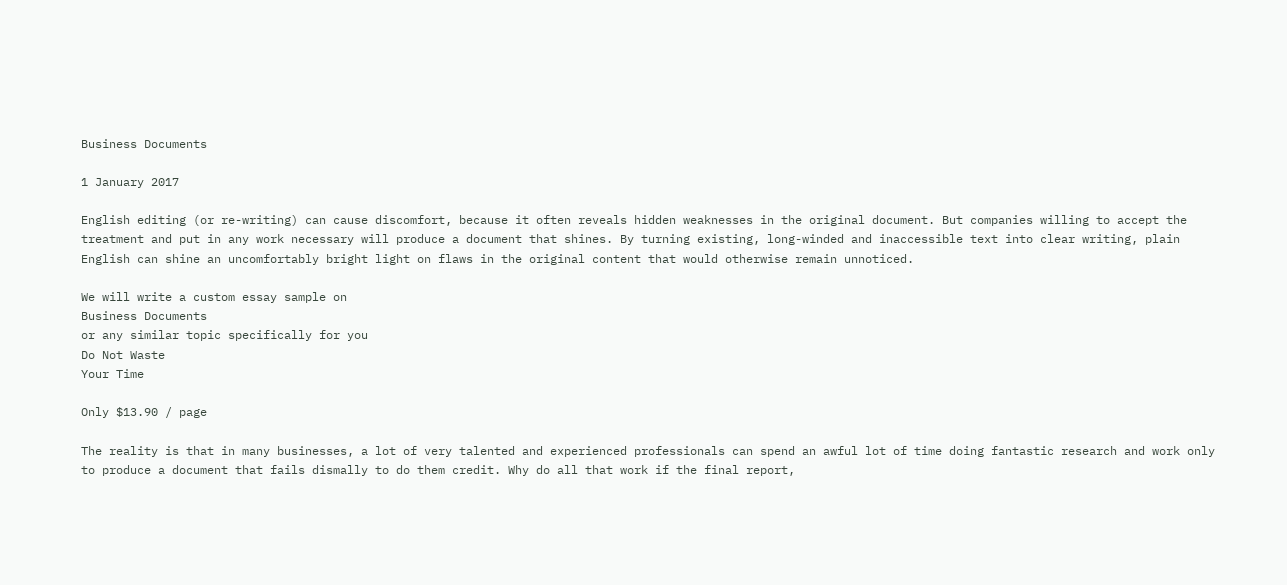Business Documents

1 January 2017

English editing (or re-writing) can cause discomfort, because it often reveals hidden weaknesses in the original document. But companies willing to accept the treatment and put in any work necessary will produce a document that shines. By turning existing, long-winded and inaccessible text into clear writing, plain English can shine an uncomfortably bright light on flaws in the original content that would otherwise remain unnoticed.

We will write a custom essay sample on
Business Documents
or any similar topic specifically for you
Do Not Waste
Your Time

Only $13.90 / page

The reality is that in many businesses, a lot of very talented and experienced professionals can spend an awful lot of time doing fantastic research and work only to produce a document that fails dismally to do them credit. Why do all that work if the final report,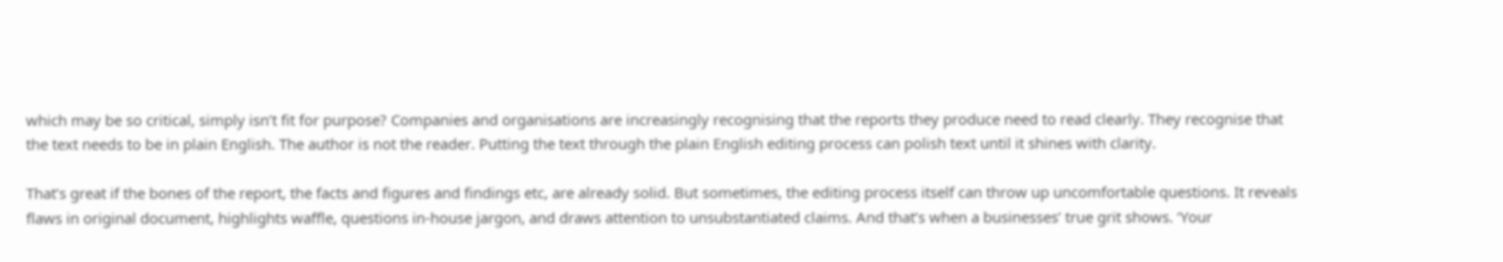which may be so critical, simply isn’t fit for purpose? Companies and organisations are increasingly recognising that the reports they produce need to read clearly. They recognise that the text needs to be in plain English. The author is not the reader. Putting the text through the plain English editing process can polish text until it shines with clarity.

That’s great if the bones of the report, the facts and figures and findings etc, are already solid. But sometimes, the editing process itself can throw up uncomfortable questions. It reveals flaws in original document, highlights waffle, questions in-house jargon, and draws attention to unsubstantiated claims. And that’s when a businesses’ true grit shows. ‘Your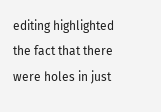editing highlighted the fact that there were holes in just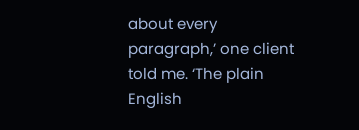about every paragraph,’ one client told me. ‘The plain English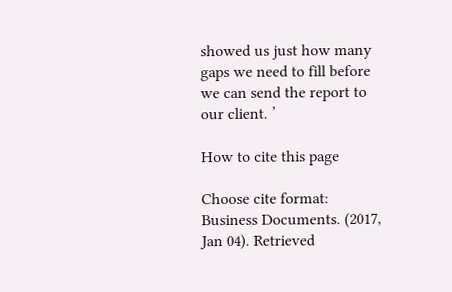showed us just how many gaps we need to fill before we can send the report to our client. ’

How to cite this page

Choose cite format:
Business Documents. (2017, Jan 04). Retrieved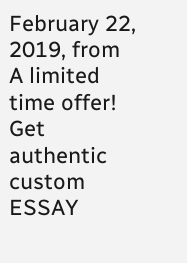February 22, 2019, from
A limited
time offer!
Get authentic custom
ESSAY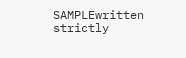SAMPLEwritten strictly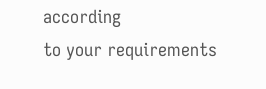according
to your requirements